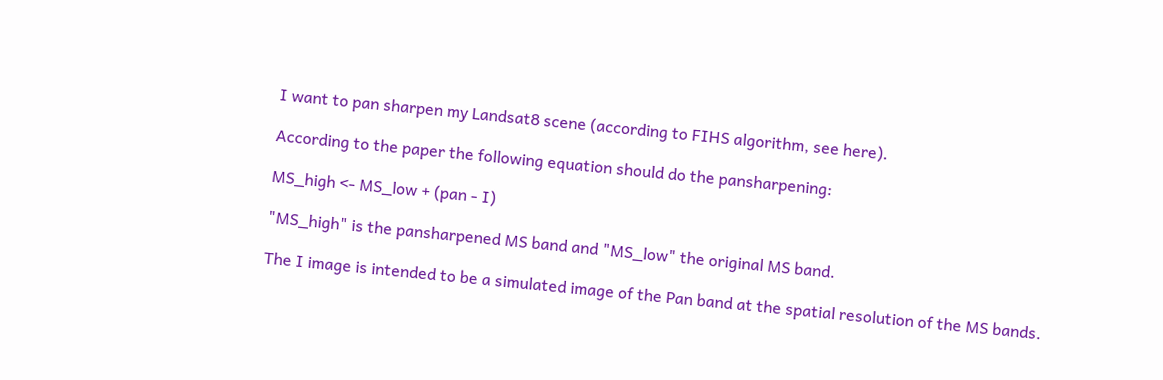I want to pan sharpen my Landsat8 scene (according to FIHS algorithm, see here).

According to the paper the following equation should do the pansharpening:

MS_high <- MS_low + (pan - I)

"MS_high" is the pansharpened MS band and "MS_low" the original MS band.

The I image is intended to be a simulated image of the Pan band at the spatial resolution of the MS bands.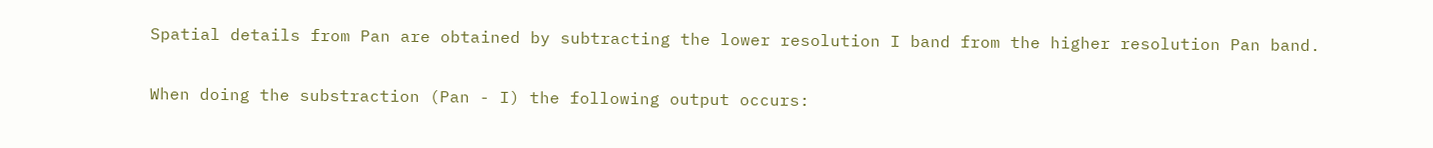Spatial details from Pan are obtained by subtracting the lower resolution I band from the higher resolution Pan band.

When doing the substraction (Pan - I) the following output occurs: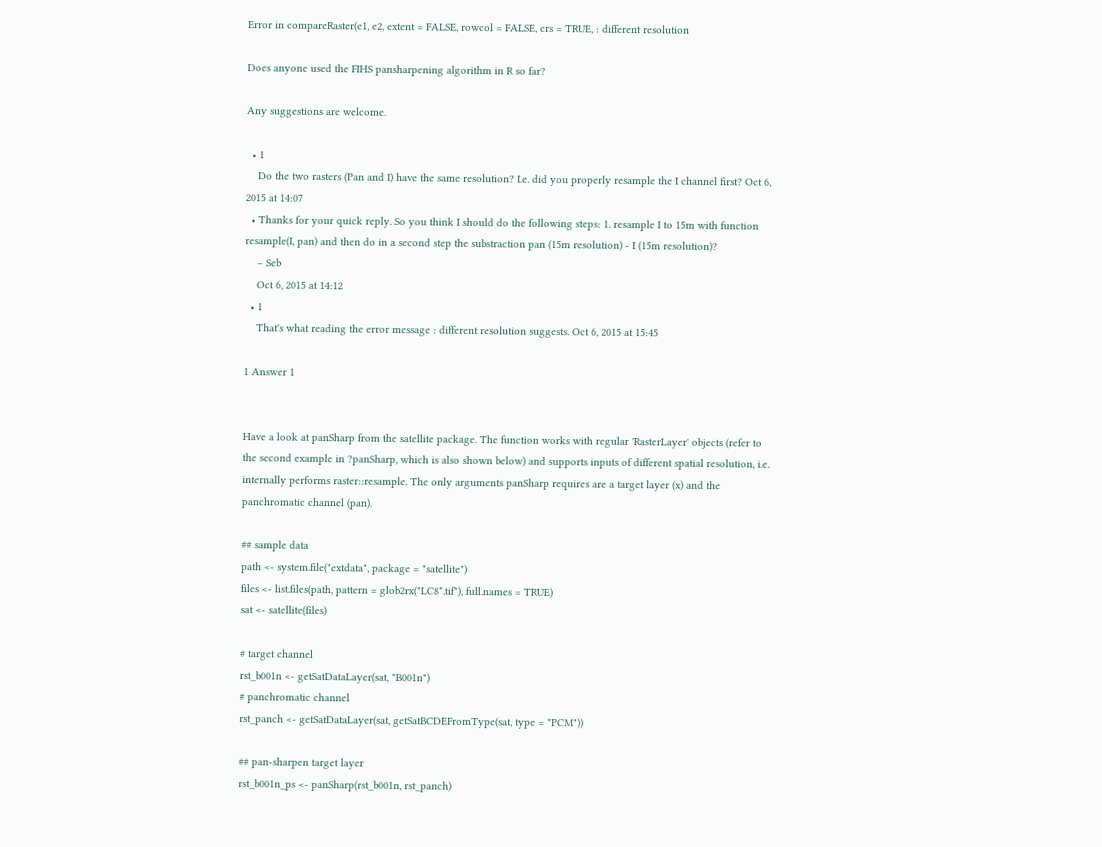Error in compareRaster(e1, e2, extent = FALSE, rowcol = FALSE, crs = TRUE, : different resolution

Does anyone used the FIHS pansharpening algorithm in R so far?

Any suggestions are welcome.

  • 1
    Do the two rasters (Pan and I) have the same resolution? I.e. did you properly resample the I channel first? Oct 6, 2015 at 14:07
  • Thanks for your quick reply. So you think I should do the following steps: 1. resample I to 15m with function resample(I, pan) and then do in a second step the substraction pan (15m resolution) - I (15m resolution)?
    – Seb
    Oct 6, 2015 at 14:12
  • 1
    That's what reading the error message : different resolution suggests. Oct 6, 2015 at 15:45

1 Answer 1


Have a look at panSharp from the satellite package. The function works with regular 'RasterLayer' objects (refer to the second example in ?panSharp, which is also shown below) and supports inputs of different spatial resolution, i.e. internally performs raster::resample. The only arguments panSharp requires are a target layer (x) and the panchromatic channel (pan).

## sample data
path <- system.file("extdata", package = "satellite")
files <- list.files(path, pattern = glob2rx("LC8*.tif"), full.names = TRUE)
sat <- satellite(files)

# target channel
rst_b001n <- getSatDataLayer(sat, "B001n")
# panchromatic channel
rst_panch <- getSatDataLayer(sat, getSatBCDEFromType(sat, type = "PCM"))

## pan-sharpen target layer
rst_b001n_ps <- panSharp(rst_b001n, rst_panch)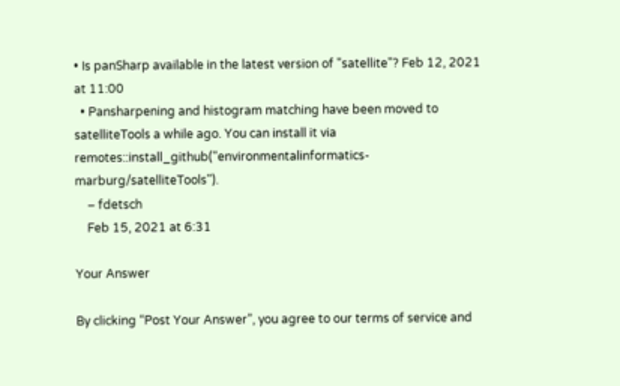• Is panSharp available in the latest version of "satellite"? Feb 12, 2021 at 11:00
  • Pansharpening and histogram matching have been moved to satelliteTools a while ago. You can install it via remotes::install_github("environmentalinformatics-marburg/satelliteTools").
    – fdetsch
    Feb 15, 2021 at 6:31

Your Answer

By clicking “Post Your Answer”, you agree to our terms of service and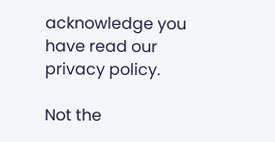acknowledge you have read our privacy policy.

Not the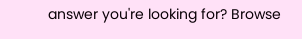answer you're looking for? Browse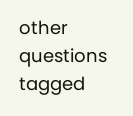other questions tagged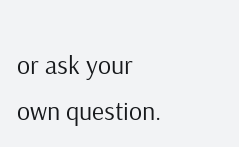or ask your own question.